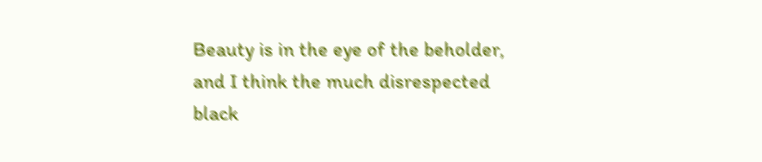Beauty is in the eye of the beholder, and I think the much disrespected black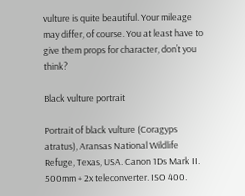vulture is quite beautiful. Your mileage may differ, of course. You at least have to give them props for character, don’t you think?

Black vulture portrait

Portrait of black vulture (Coragyps atratus), Aransas National Wildlife Refuge, Texas, USA. Canon 1Ds Mark II. 500mm + 2x teleconverter. ISO 400.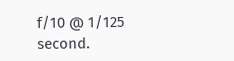f/10 @ 1/125 second.